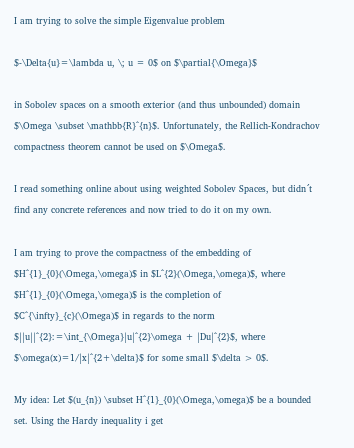I am trying to solve the simple Eigenvalue problem

$-\Delta{u}=\lambda u, \; u = 0$ on $\partial{\Omega}$

in Sobolev spaces on a smooth exterior (and thus unbounded) domain $\Omega \subset \mathbb{R}^{n}$. Unfortunately, the Rellich-Kondrachov compactness theorem cannot be used on $\Omega$.

I read something online about using weighted Sobolev Spaces, but didn´t find any concrete references and now tried to do it on my own.

I am trying to prove the compactness of the embedding of $H^{1}_{0}(\Omega,\omega)$ in $L^{2}(\Omega,\omega)$, where $H^{1}_{0}(\Omega,\omega)$ is the completion of $C^{\infty}_{c}(\Omega)$ in regards to the norm $||u||^{2}:=\int_{\Omega}|u|^{2}\omega + |Du|^{2}$, where $\omega(x)=1/|x|^{2+\delta}$ for some small $\delta > 0$.

My idea: Let $(u_{n}) \subset H^{1}_{0}(\Omega,\omega)$ be a bounded set. Using the Hardy inequality i get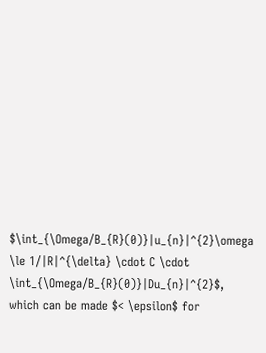$\int_{\Omega/B_{R}(0)}|u_{n}|^{2}\omega \le 1/|R|^{\delta} \cdot C \cdot \int_{\Omega/B_{R}(0)}|Du_{n}|^{2}$, which can be made $< \epsilon$ for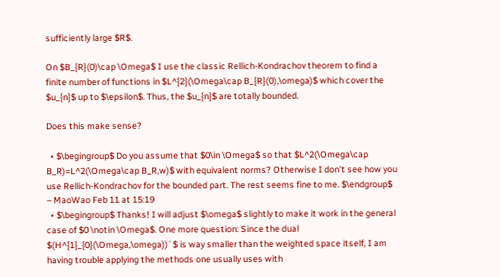sufficiently large $R$.

On $B_{R}(0)\cap \Omega$ I use the classic Rellich-Kondrachov theorem to find a finite number of functions in $L^{2}(\Omega\cap B_{R}(0),\omega)$ which cover the $u_{n}$ up to $\epsilon$. Thus, the $u_{n}$ are totally bounded.

Does this make sense?

  • $\begingroup$ Do you assume that $0\in \Omega$ so that $L^2(\Omega\cap B_R)=L^2(\Omega\cap B_R,w)$ with equivalent norms? Otherwise I don't see how you use Rellich-Kondrachov for the bounded part. The rest seems fine to me. $\endgroup$ – MaoWao Feb 11 at 15:19
  • $\begingroup$ Thanks! I will adjust $\omega$ slightly to make it work in the general case of $0 \notin \Omega$. One more question: Since the dual $(H^{1}_{0}(\Omega,\omega))´$ is way smaller than the weighted space itself, I am having trouble applying the methods one usually uses with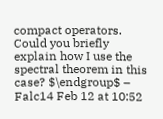compact operators. Could you briefly explain how I use the spectral theorem in this case? $\endgroup$ – Falc14 Feb 12 at 10:52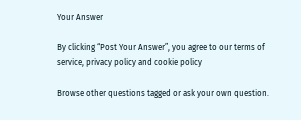Your Answer

By clicking “Post Your Answer”, you agree to our terms of service, privacy policy and cookie policy

Browse other questions tagged or ask your own question.